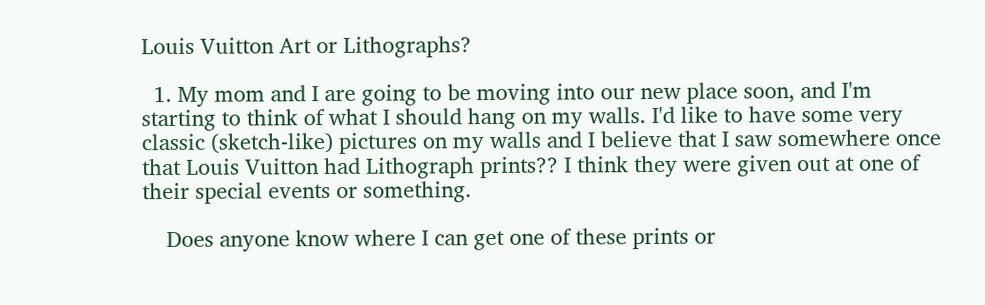Louis Vuitton Art or Lithographs?

  1. My mom and I are going to be moving into our new place soon, and I'm starting to think of what I should hang on my walls. I'd like to have some very classic (sketch-like) pictures on my walls and I believe that I saw somewhere once that Louis Vuitton had Lithograph prints?? I think they were given out at one of their special events or something.

    Does anyone know where I can get one of these prints or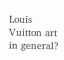Louis Vuitton art in general?